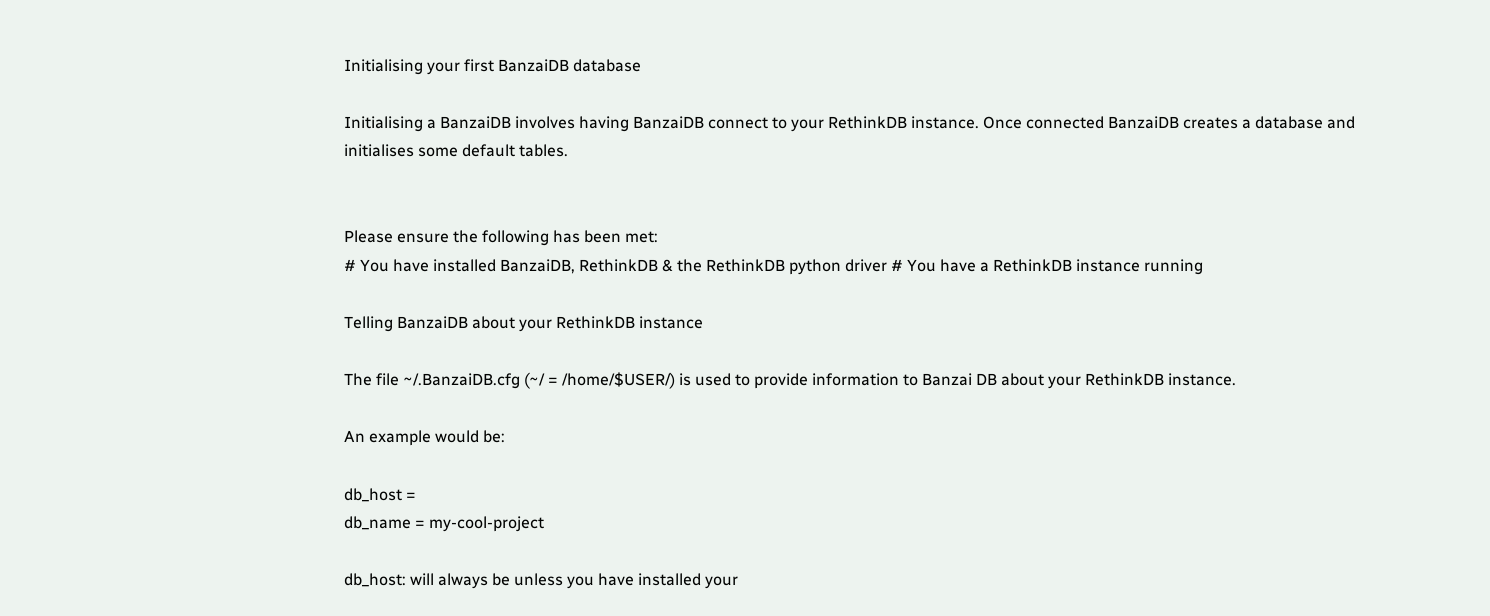Initialising your first BanzaiDB database

Initialising a BanzaiDB involves having BanzaiDB connect to your RethinkDB instance. Once connected BanzaiDB creates a database and initialises some default tables.


Please ensure the following has been met:
# You have installed BanzaiDB, RethinkDB & the RethinkDB python driver # You have a RethinkDB instance running

Telling BanzaiDB about your RethinkDB instance

The file ~/.BanzaiDB.cfg (~/ = /home/$USER/) is used to provide information to Banzai DB about your RethinkDB instance.

An example would be:

db_host =
db_name = my-cool-project

db_host: will always be unless you have installed your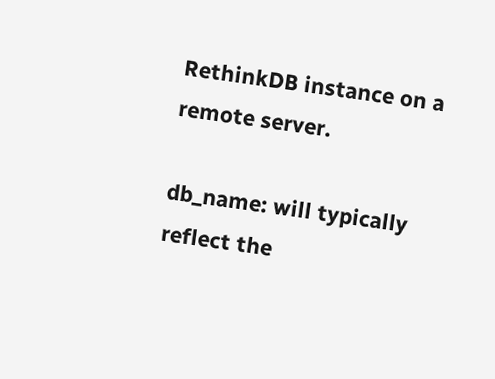RethinkDB instance on a remote server.

db_name: will typically reflect the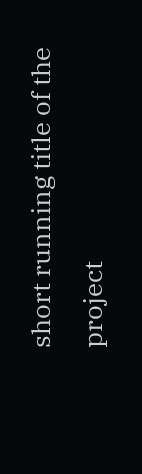short running title of the project